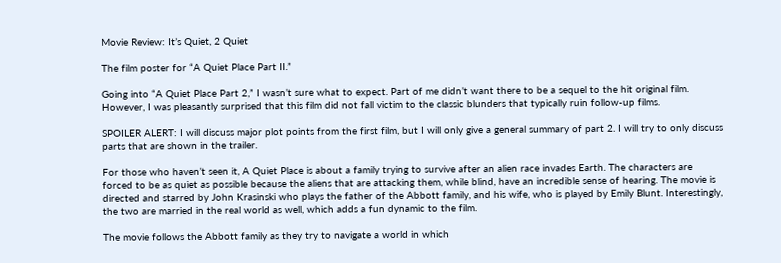Movie Review: It’s Quiet, 2 Quiet

The film poster for “A Quiet Place Part II.”

Going into “A Quiet Place Part 2,” I wasn’t sure what to expect. Part of me didn’t want there to be a sequel to the hit original film. However, I was pleasantly surprised that this film did not fall victim to the classic blunders that typically ruin follow-up films.

SPOILER ALERT: I will discuss major plot points from the first film, but I will only give a general summary of part 2. I will try to only discuss parts that are shown in the trailer.

For those who haven’t seen it, A Quiet Place is about a family trying to survive after an alien race invades Earth. The characters are forced to be as quiet as possible because the aliens that are attacking them, while blind, have an incredible sense of hearing. The movie is directed and starred by John Krasinski who plays the father of the Abbott family, and his wife, who is played by Emily Blunt. Interestingly, the two are married in the real world as well, which adds a fun dynamic to the film.

The movie follows the Abbott family as they try to navigate a world in which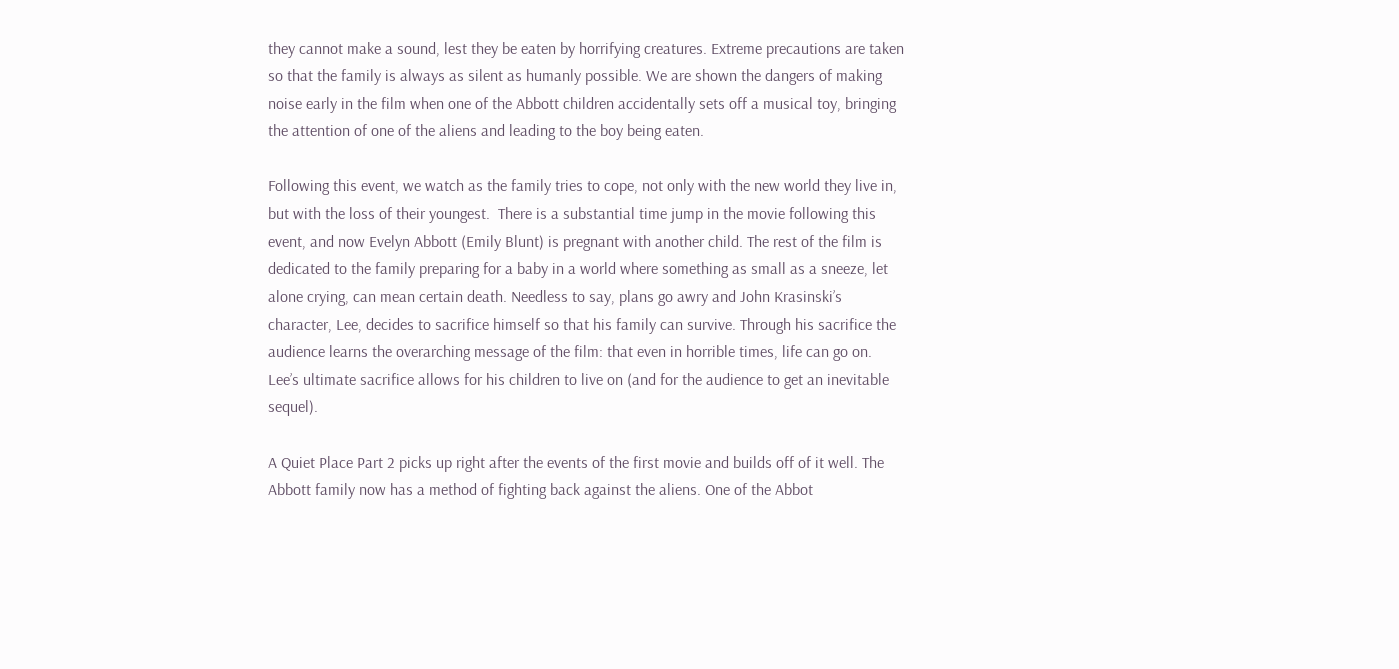they cannot make a sound, lest they be eaten by horrifying creatures. Extreme precautions are taken so that the family is always as silent as humanly possible. We are shown the dangers of making noise early in the film when one of the Abbott children accidentally sets off a musical toy, bringing the attention of one of the aliens and leading to the boy being eaten.

Following this event, we watch as the family tries to cope, not only with the new world they live in, but with the loss of their youngest.  There is a substantial time jump in the movie following this event, and now Evelyn Abbott (Emily Blunt) is pregnant with another child. The rest of the film is dedicated to the family preparing for a baby in a world where something as small as a sneeze, let alone crying, can mean certain death. Needless to say, plans go awry and John Krasinski’s character, Lee, decides to sacrifice himself so that his family can survive. Through his sacrifice the audience learns the overarching message of the film: that even in horrible times, life can go on. Lee’s ultimate sacrifice allows for his children to live on (and for the audience to get an inevitable sequel).

A Quiet Place Part 2 picks up right after the events of the first movie and builds off of it well. The Abbott family now has a method of fighting back against the aliens. One of the Abbot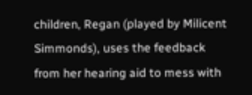children, Regan (played by Milicent Simmonds), uses the feedback from her hearing aid to mess with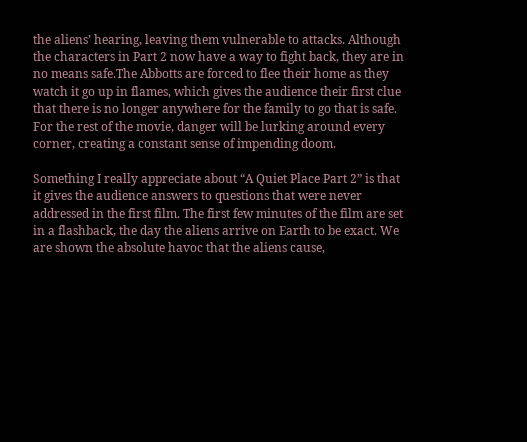the aliens’ hearing, leaving them vulnerable to attacks. Although the characters in Part 2 now have a way to fight back, they are in no means safe.The Abbotts are forced to flee their home as they watch it go up in flames, which gives the audience their first clue that there is no longer anywhere for the family to go that is safe. For the rest of the movie, danger will be lurking around every corner, creating a constant sense of impending doom.

Something I really appreciate about “A Quiet Place Part 2” is that it gives the audience answers to questions that were never addressed in the first film. The first few minutes of the film are set in a flashback, the day the aliens arrive on Earth to be exact. We are shown the absolute havoc that the aliens cause,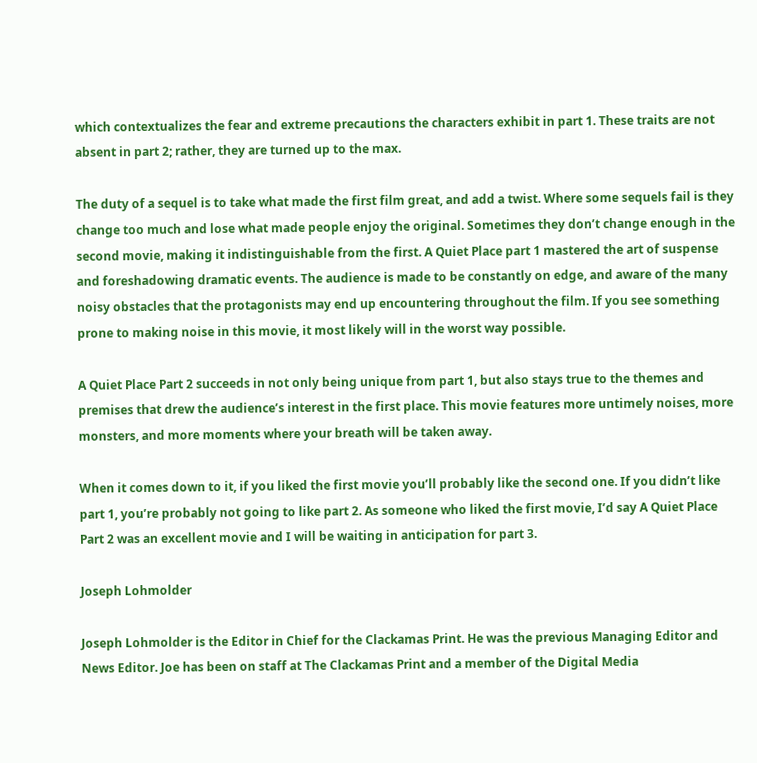which contextualizes the fear and extreme precautions the characters exhibit in part 1. These traits are not absent in part 2; rather, they are turned up to the max.

The duty of a sequel is to take what made the first film great, and add a twist. Where some sequels fail is they change too much and lose what made people enjoy the original. Sometimes they don’t change enough in the second movie, making it indistinguishable from the first. A Quiet Place part 1 mastered the art of suspense and foreshadowing dramatic events. The audience is made to be constantly on edge, and aware of the many noisy obstacles that the protagonists may end up encountering throughout the film. If you see something prone to making noise in this movie, it most likely will in the worst way possible.

A Quiet Place Part 2 succeeds in not only being unique from part 1, but also stays true to the themes and premises that drew the audience’s interest in the first place. This movie features more untimely noises, more monsters, and more moments where your breath will be taken away.

When it comes down to it, if you liked the first movie you’ll probably like the second one. If you didn’t like part 1, you’re probably not going to like part 2. As someone who liked the first movie, I’d say A Quiet Place Part 2 was an excellent movie and I will be waiting in anticipation for part 3.

Joseph Lohmolder

Joseph Lohmolder is the Editor in Chief for the Clackamas Print. He was the previous Managing Editor and News Editor. Joe has been on staff at The Clackamas Print and a member of the Digital Media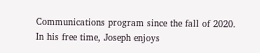Communications program since the fall of 2020. In his free time, Joseph enjoys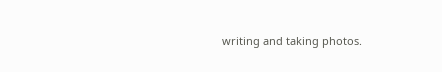writing and taking photos.